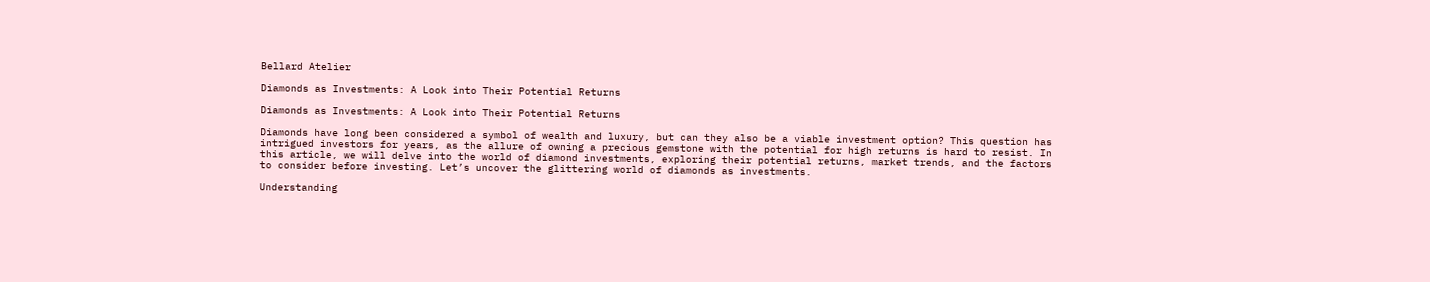Bellard Atelier

Diamonds as Investments: A Look into Their Potential Returns

Diamonds as Investments: A Look into Their Potential Returns

Diamonds have long been considered a symbol of wealth and luxury, but can they also be a viable investment option? This question has intrigued investors for years, as the allure of owning a precious gemstone with the potential for high returns is hard to resist. In this article, we will delve into the world of diamond investments, exploring their potential returns, market trends, and the factors to consider before investing. Let’s uncover the glittering world of diamonds as investments.

Understanding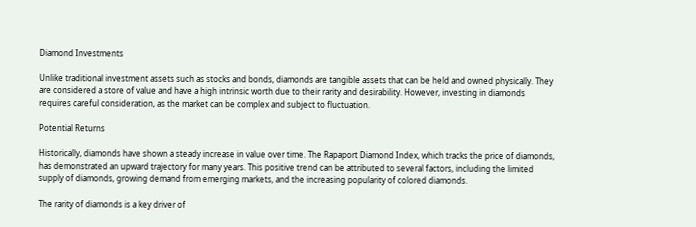Diamond Investments

Unlike traditional investment assets such as stocks and bonds, diamonds are tangible assets that can be held and owned physically. They are considered a store of value and have a high intrinsic worth due to their rarity and desirability. However, investing in diamonds requires careful consideration, as the market can be complex and subject to fluctuation.

Potential Returns

Historically, diamonds have shown a steady increase in value over time. The Rapaport Diamond Index, which tracks the price of diamonds, has demonstrated an upward trajectory for many years. This positive trend can be attributed to several factors, including the limited supply of diamonds, growing demand from emerging markets, and the increasing popularity of colored diamonds.

The rarity of diamonds is a key driver of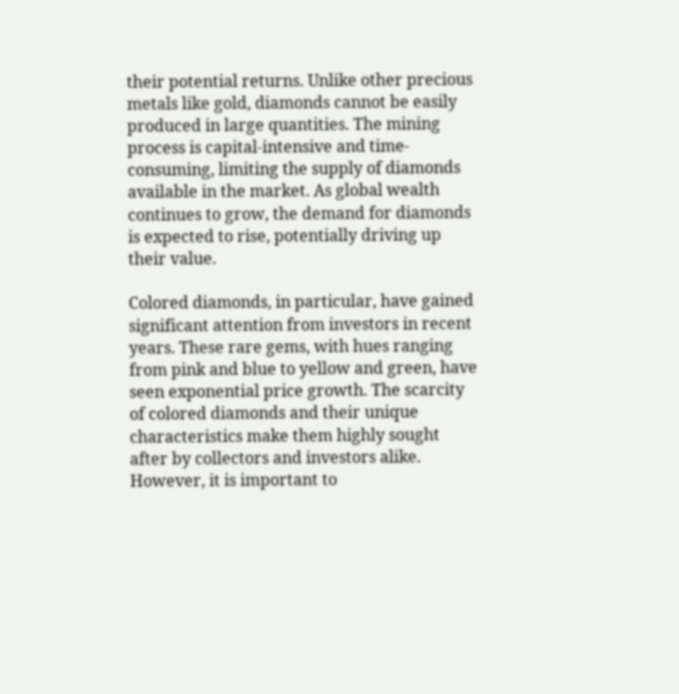their potential returns. Unlike other precious metals like gold, diamonds cannot be easily produced in large quantities. The mining process is capital-intensive and time-consuming, limiting the supply of diamonds available in the market. As global wealth continues to grow, the demand for diamonds is expected to rise, potentially driving up their value.

Colored diamonds, in particular, have gained significant attention from investors in recent years. These rare gems, with hues ranging from pink and blue to yellow and green, have seen exponential price growth. The scarcity of colored diamonds and their unique characteristics make them highly sought after by collectors and investors alike. However, it is important to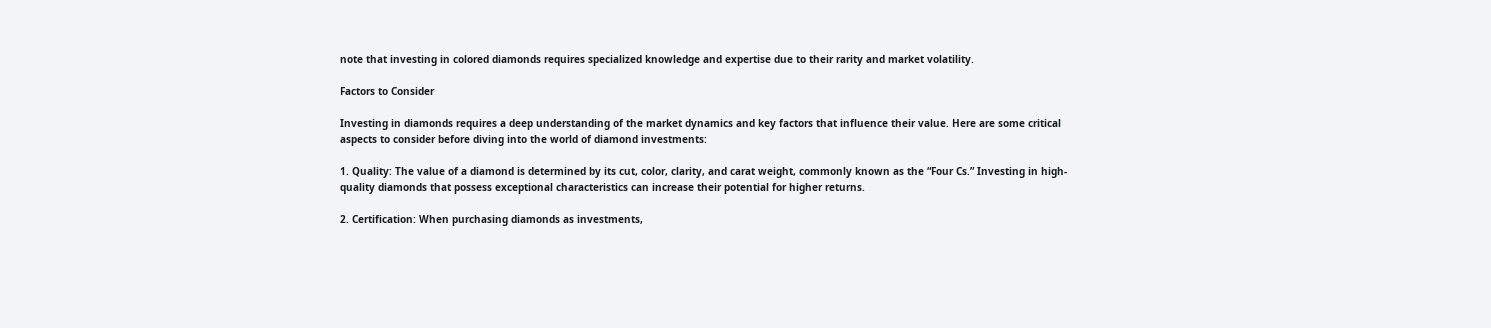note that investing in colored diamonds requires specialized knowledge and expertise due to their rarity and market volatility.

Factors to Consider

Investing in diamonds requires a deep understanding of the market dynamics and key factors that influence their value. Here are some critical aspects to consider before diving into the world of diamond investments:

1. Quality: The value of a diamond is determined by its cut, color, clarity, and carat weight, commonly known as the “Four Cs.” Investing in high-quality diamonds that possess exceptional characteristics can increase their potential for higher returns.

2. Certification: When purchasing diamonds as investments,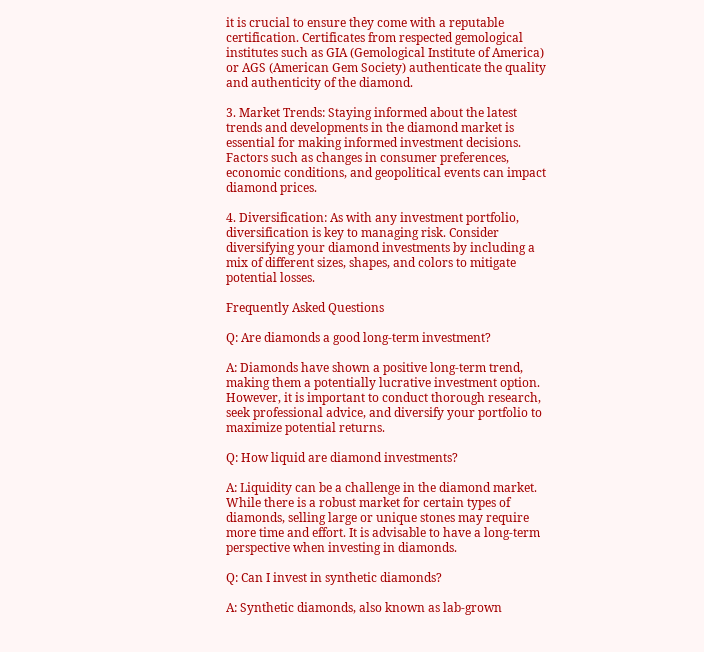it is crucial to ensure they come with a reputable certification. Certificates from respected gemological institutes such as GIA (Gemological Institute of America) or AGS (American Gem Society) authenticate the quality and authenticity of the diamond.

3. Market Trends: Staying informed about the latest trends and developments in the diamond market is essential for making informed investment decisions. Factors such as changes in consumer preferences, economic conditions, and geopolitical events can impact diamond prices.

4. Diversification: As with any investment portfolio, diversification is key to managing risk. Consider diversifying your diamond investments by including a mix of different sizes, shapes, and colors to mitigate potential losses.

Frequently Asked Questions

Q: Are diamonds a good long-term investment?

A: Diamonds have shown a positive long-term trend, making them a potentially lucrative investment option. However, it is important to conduct thorough research, seek professional advice, and diversify your portfolio to maximize potential returns.

Q: How liquid are diamond investments?

A: Liquidity can be a challenge in the diamond market. While there is a robust market for certain types of diamonds, selling large or unique stones may require more time and effort. It is advisable to have a long-term perspective when investing in diamonds.

Q: Can I invest in synthetic diamonds?

A: Synthetic diamonds, also known as lab-grown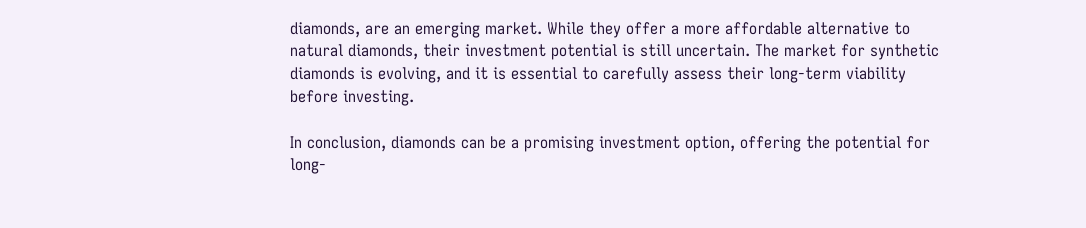diamonds, are an emerging market. While they offer a more affordable alternative to natural diamonds, their investment potential is still uncertain. The market for synthetic diamonds is evolving, and it is essential to carefully assess their long-term viability before investing.

In conclusion, diamonds can be a promising investment option, offering the potential for long-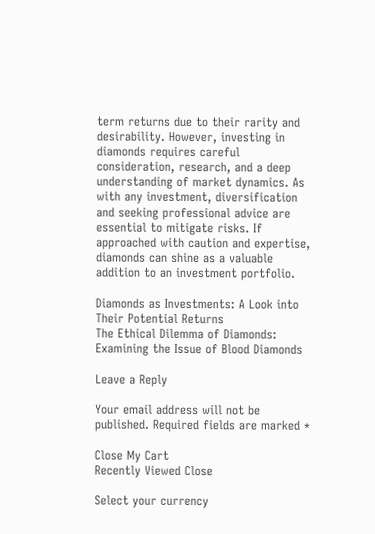term returns due to their rarity and desirability. However, investing in diamonds requires careful consideration, research, and a deep understanding of market dynamics. As with any investment, diversification and seeking professional advice are essential to mitigate risks. If approached with caution and expertise, diamonds can shine as a valuable addition to an investment portfolio.

Diamonds as Investments: A Look into Their Potential Returns
The Ethical Dilemma of Diamonds: Examining the Issue of Blood Diamonds

Leave a Reply

Your email address will not be published. Required fields are marked *

Close My Cart
Recently Viewed Close

Select your currency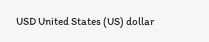USD United States (US) dollar